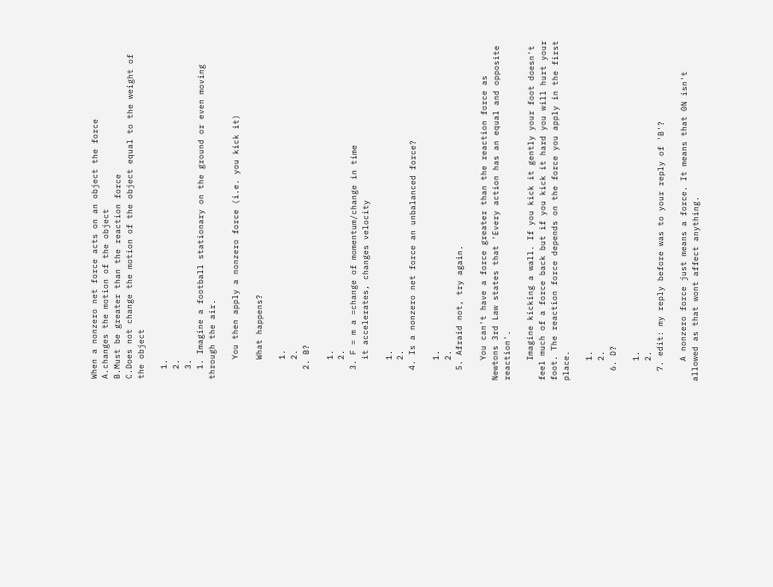When a nonzero net force acts on an object the force
A.changes the motion of the object
B.Must be greater than the reaction force
C.Does not change the motion of the object equal to the weight of the object

  1.
  2.
  3.
  1. Imagine a football stationary on the ground or even moving through the air.

    You then apply a nonzero force (i.e. you kick it)

    What happens?

    1.
    2.
  2. B?

    1.
    2.
  3. F = m a =change of momentum/change in time
    it accelerates, changes velocity

    1.
    2.
  4. Is a nonzero net force an unbalanced force?

    1.
    2.
  5. Afraid not, try again.

    You can't have a force greater than the reaction force as Newtons 3rd Law states that 'Every action has an equal and opposite reaction'.

    Imagine kicking a wall. If you kick it gently your foot doesn't feel much of a force back but if you kick it hard you will hurt your foot. The reaction force depends on the force you apply in the first place.

    1.
    2.
  6. D?

    1.
    2.
  7. edit: my reply before was to your reply of 'B'?

    A nonzero force just means a force. It means that 0N isn't allowed as that wont affect anything.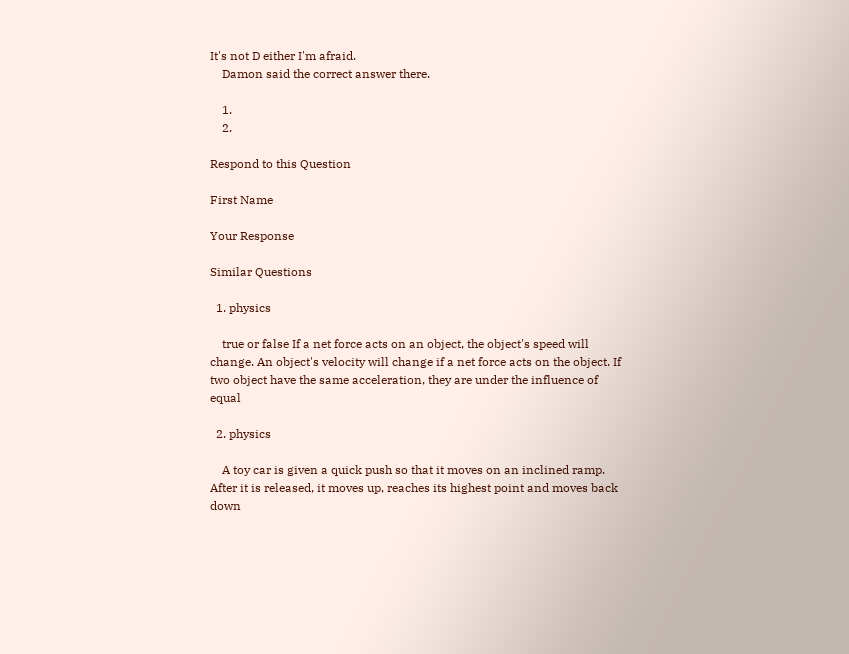It's not D either I'm afraid.
    Damon said the correct answer there.

    1.
    2.

Respond to this Question

First Name

Your Response

Similar Questions

  1. physics

    true or false If a net force acts on an object, the object's speed will change. An object's velocity will change if a net force acts on the object. If two object have the same acceleration, they are under the influence of equal

  2. physics

    A toy car is given a quick push so that it moves on an inclined ramp. After it is released, it moves up, reaches its highest point and moves back down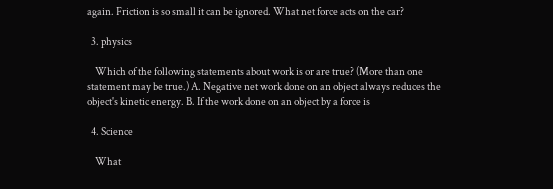again. Friction is so small it can be ignored. What net force acts on the car?

  3. physics

    Which of the following statements about work is or are true? (More than one statement may be true.) A. Negative net work done on an object always reduces the object's kinetic energy. B. If the work done on an object by a force is

  4. Science

    What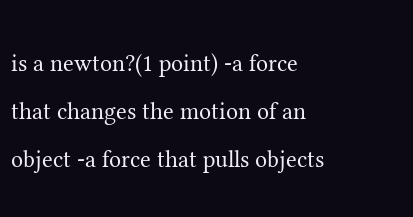is a newton?(1 point) -a force that changes the motion of an object -a force that pulls objects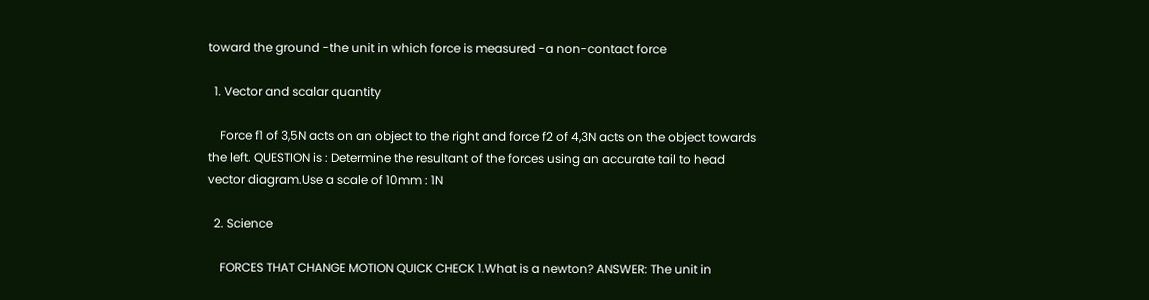toward the ground -the unit in which force is measured -a non-contact force

  1. Vector and scalar quantity

    Force f1 of 3,5N acts on an object to the right and force f2 of 4,3N acts on the object towards the left. QUESTION is : Determine the resultant of the forces using an accurate tail to head vector diagram.Use a scale of 10mm : 1N

  2. Science

    FORCES THAT CHANGE MOTION QUICK CHECK 1.What is a newton? ANSWER: The unit in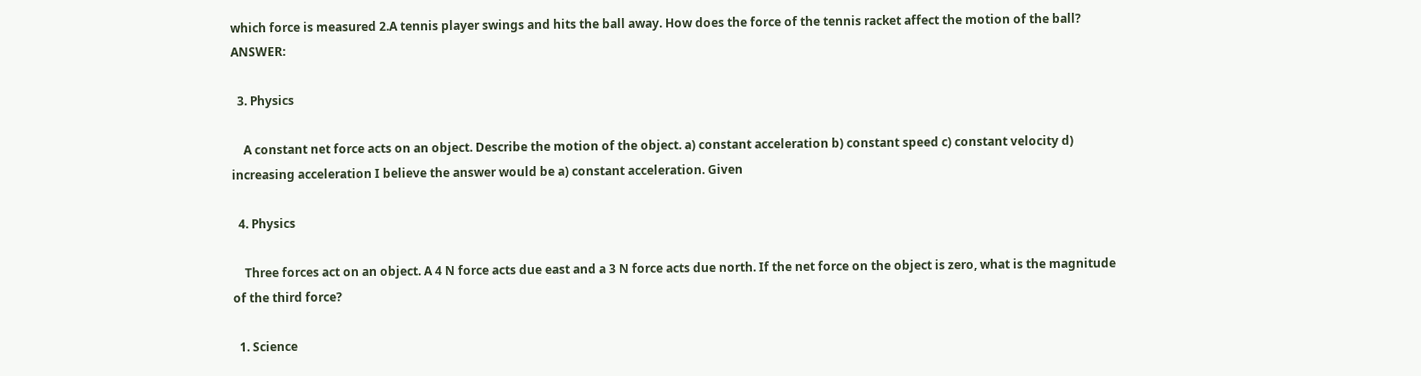which force is measured 2.A tennis player swings and hits the ball away. How does the force of the tennis racket affect the motion of the ball? ANSWER:

  3. Physics

    A constant net force acts on an object. Describe the motion of the object. a) constant acceleration b) constant speed c) constant velocity d) increasing acceleration I believe the answer would be a) constant acceleration. Given

  4. Physics

    Three forces act on an object. A 4 N force acts due east and a 3 N force acts due north. If the net force on the object is zero, what is the magnitude of the third force?

  1. Science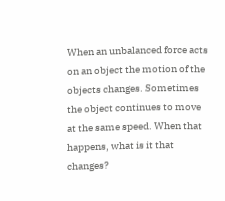When an unbalanced force acts on an object the motion of the objects changes. Sometimes the object continues to move at the same speed. When that happens, what is it that changes?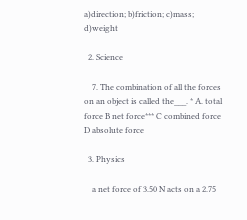a)direction; b)friction; c)mass; d)weight

  2. Science

    7. The combination of all the forces on an object is called the___. * A. total force B net force*** C combined force D absolute force

  3. Physics

    a net force of 3.50 N acts on a 2.75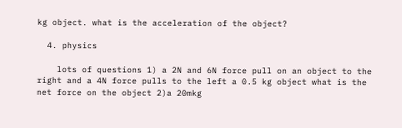kg object. what is the acceleration of the object?

  4. physics

    lots of questions 1) a 2N and 6N force pull on an object to the right and a 4N force pulls to the left a 0.5 kg object what is the net force on the object 2)a 20mkg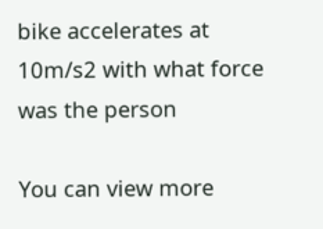bike accelerates at 10m/s2 with what force was the person

You can view more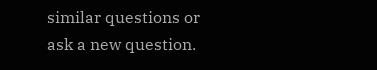similar questions or ask a new question.